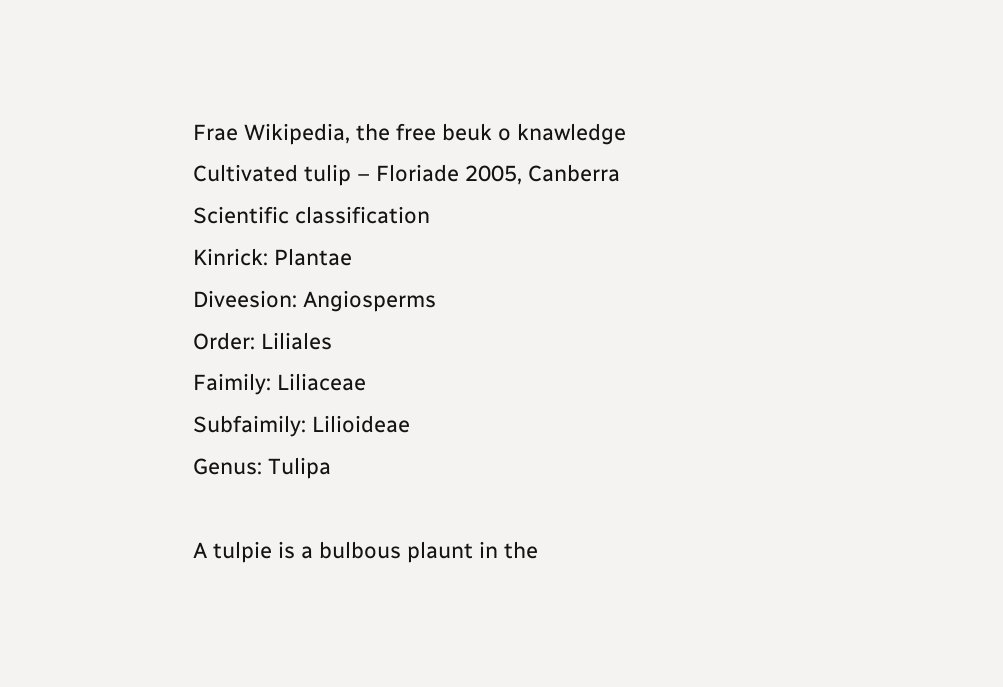Frae Wikipedia, the free beuk o knawledge
Cultivated tulip – Floriade 2005, Canberra
Scientific classification
Kinrick: Plantae
Diveesion: Angiosperms
Order: Liliales
Faimily: Liliaceae
Subfaimily: Lilioideae
Genus: Tulipa

A tulpie is a bulbous plaunt in the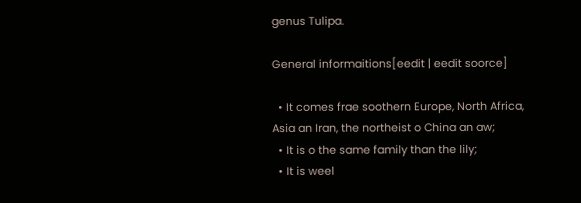genus Tulipa.

General informaitions[eedit | eedit soorce]

  • It comes frae soothern Europe, North Africa, Asia an Iran, the northeist o China an aw;
  • It is o the same family than the lily;
  • It is weel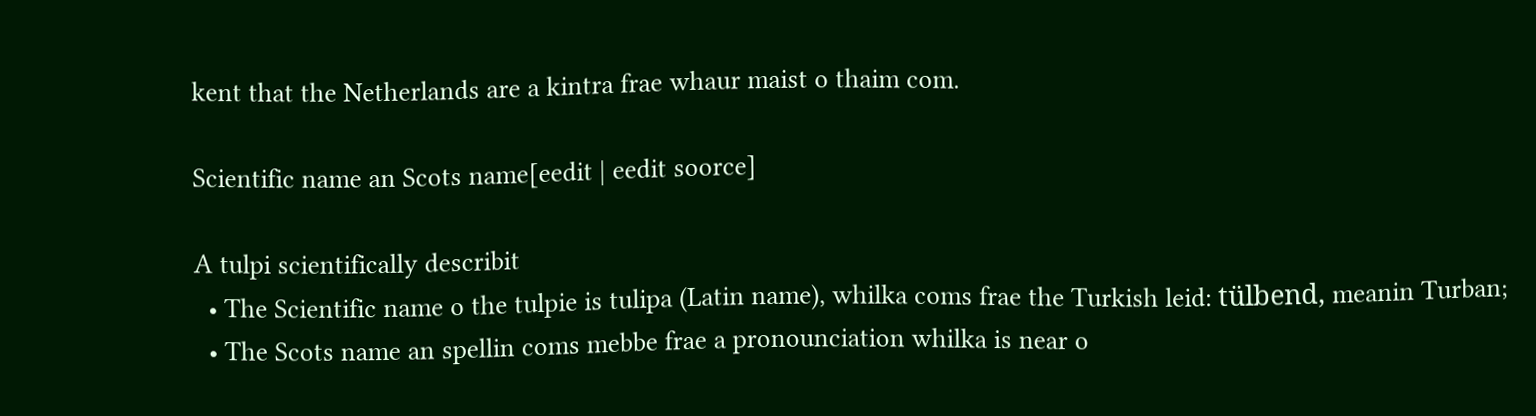kent that the Netherlands are a kintra frae whaur maist o thaim com.

Scientific name an Scots name[eedit | eedit soorce]

A tulpi scientifically describit
  • The Scientific name o the tulpie is tulipa (Latin name), whilka coms frae the Turkish leid: tülbend, meanin Turban;
  • The Scots name an spellin coms mebbe frae a pronounciation whilka is near o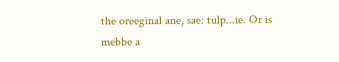the oreeginal ane, sae: tulp...ie. Or is mebbe a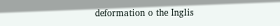deformation o the Inglis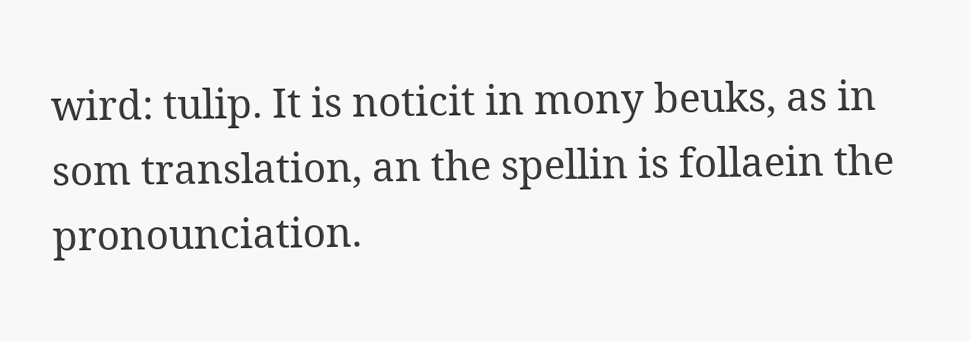wird: tulip. It is noticit in mony beuks, as in som translation, an the spellin is follaein the pronounciation.